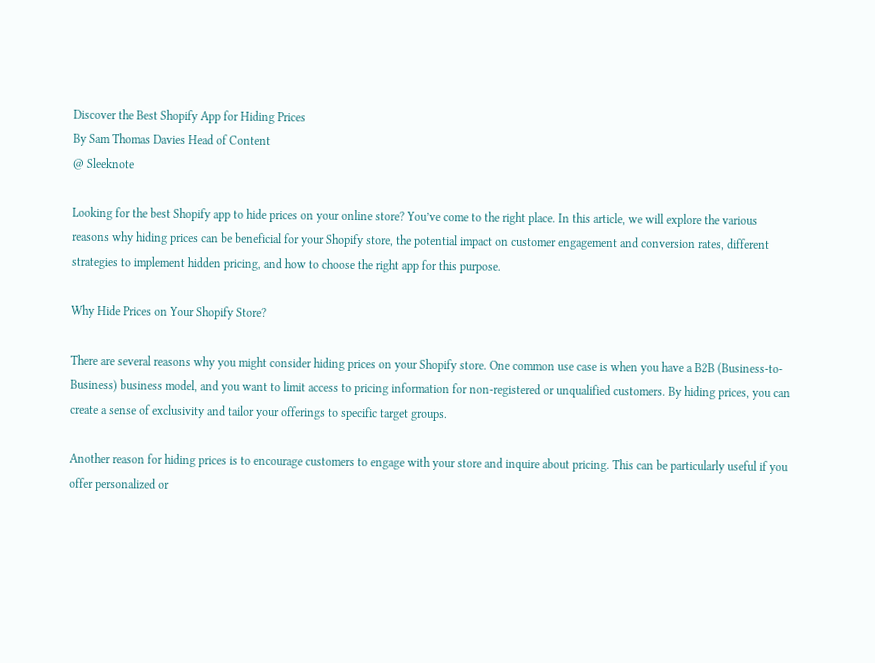Discover the Best Shopify App for Hiding Prices
By Sam Thomas Davies Head of Content
@ Sleeknote

Looking for the best Shopify app to hide prices on your online store? You’ve come to the right place. In this article, we will explore the various reasons why hiding prices can be beneficial for your Shopify store, the potential impact on customer engagement and conversion rates, different strategies to implement hidden pricing, and how to choose the right app for this purpose.

Why Hide Prices on Your Shopify Store?

There are several reasons why you might consider hiding prices on your Shopify store. One common use case is when you have a B2B (Business-to-Business) business model, and you want to limit access to pricing information for non-registered or unqualified customers. By hiding prices, you can create a sense of exclusivity and tailor your offerings to specific target groups.

Another reason for hiding prices is to encourage customers to engage with your store and inquire about pricing. This can be particularly useful if you offer personalized or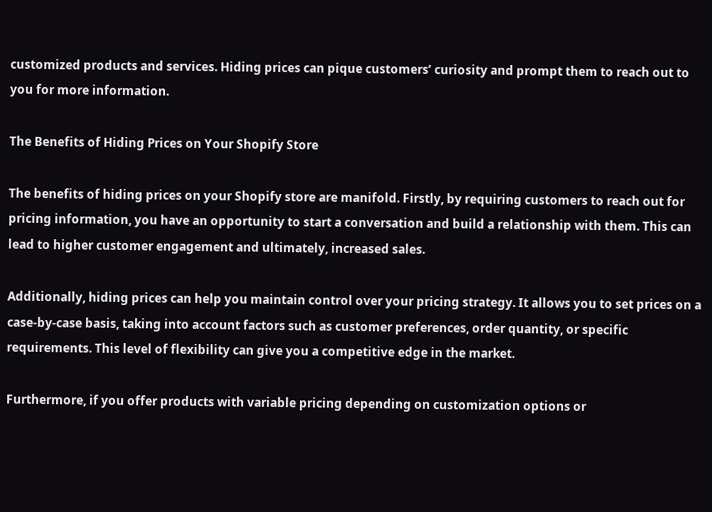customized products and services. Hiding prices can pique customers’ curiosity and prompt them to reach out to you for more information.

The Benefits of Hiding Prices on Your Shopify Store

The benefits of hiding prices on your Shopify store are manifold. Firstly, by requiring customers to reach out for pricing information, you have an opportunity to start a conversation and build a relationship with them. This can lead to higher customer engagement and ultimately, increased sales.

Additionally, hiding prices can help you maintain control over your pricing strategy. It allows you to set prices on a case-by-case basis, taking into account factors such as customer preferences, order quantity, or specific requirements. This level of flexibility can give you a competitive edge in the market.

Furthermore, if you offer products with variable pricing depending on customization options or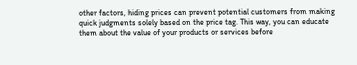other factors, hiding prices can prevent potential customers from making quick judgments solely based on the price tag. This way, you can educate them about the value of your products or services before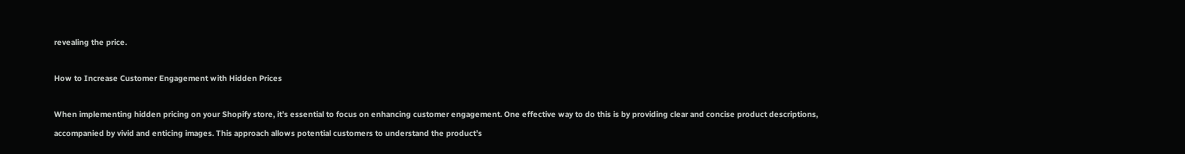revealing the price.

How to Increase Customer Engagement with Hidden Prices

When implementing hidden pricing on your Shopify store, it’s essential to focus on enhancing customer engagement. One effective way to do this is by providing clear and concise product descriptions, accompanied by vivid and enticing images. This approach allows potential customers to understand the product’s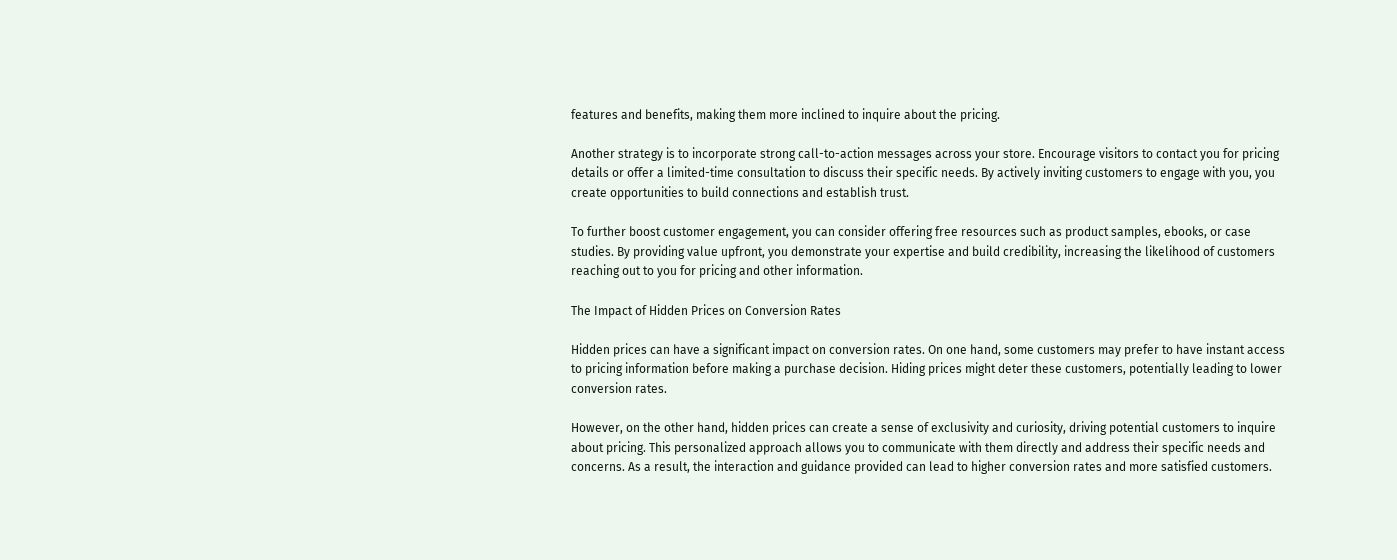features and benefits, making them more inclined to inquire about the pricing.

Another strategy is to incorporate strong call-to-action messages across your store. Encourage visitors to contact you for pricing details or offer a limited-time consultation to discuss their specific needs. By actively inviting customers to engage with you, you create opportunities to build connections and establish trust.

To further boost customer engagement, you can consider offering free resources such as product samples, ebooks, or case studies. By providing value upfront, you demonstrate your expertise and build credibility, increasing the likelihood of customers reaching out to you for pricing and other information.

The Impact of Hidden Prices on Conversion Rates

Hidden prices can have a significant impact on conversion rates. On one hand, some customers may prefer to have instant access to pricing information before making a purchase decision. Hiding prices might deter these customers, potentially leading to lower conversion rates.

However, on the other hand, hidden prices can create a sense of exclusivity and curiosity, driving potential customers to inquire about pricing. This personalized approach allows you to communicate with them directly and address their specific needs and concerns. As a result, the interaction and guidance provided can lead to higher conversion rates and more satisfied customers.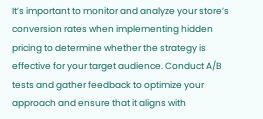It’s important to monitor and analyze your store’s conversion rates when implementing hidden pricing to determine whether the strategy is effective for your target audience. Conduct A/B tests and gather feedback to optimize your approach and ensure that it aligns with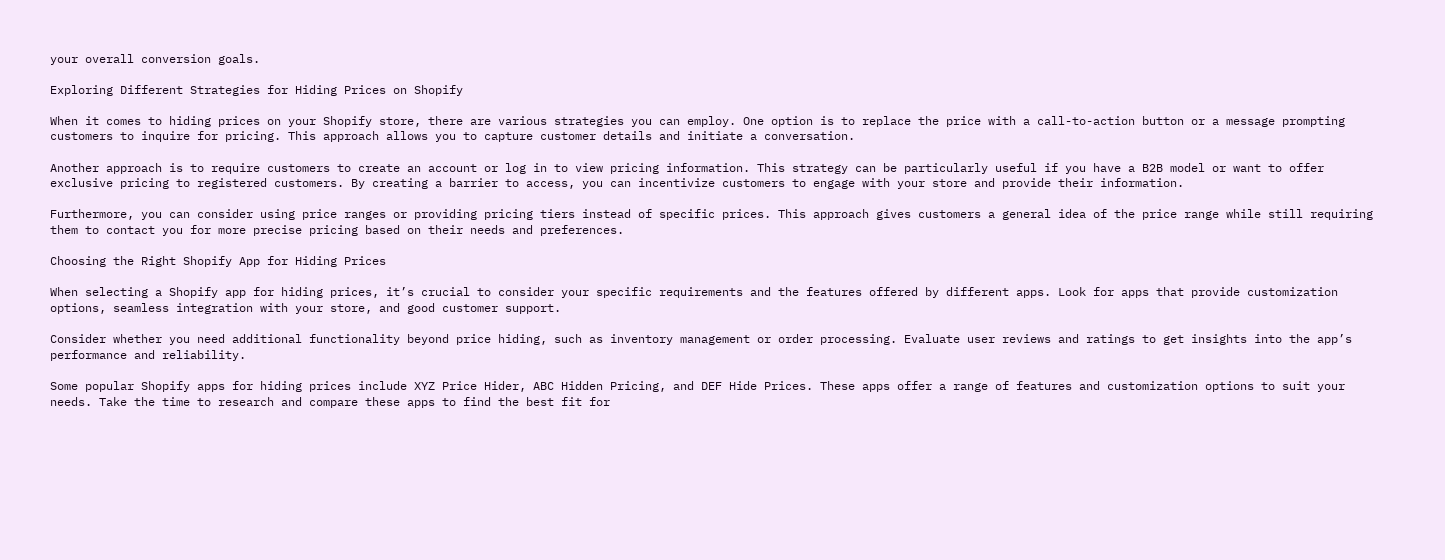your overall conversion goals.

Exploring Different Strategies for Hiding Prices on Shopify

When it comes to hiding prices on your Shopify store, there are various strategies you can employ. One option is to replace the price with a call-to-action button or a message prompting customers to inquire for pricing. This approach allows you to capture customer details and initiate a conversation.

Another approach is to require customers to create an account or log in to view pricing information. This strategy can be particularly useful if you have a B2B model or want to offer exclusive pricing to registered customers. By creating a barrier to access, you can incentivize customers to engage with your store and provide their information.

Furthermore, you can consider using price ranges or providing pricing tiers instead of specific prices. This approach gives customers a general idea of the price range while still requiring them to contact you for more precise pricing based on their needs and preferences.

Choosing the Right Shopify App for Hiding Prices

When selecting a Shopify app for hiding prices, it’s crucial to consider your specific requirements and the features offered by different apps. Look for apps that provide customization options, seamless integration with your store, and good customer support.

Consider whether you need additional functionality beyond price hiding, such as inventory management or order processing. Evaluate user reviews and ratings to get insights into the app’s performance and reliability.

Some popular Shopify apps for hiding prices include XYZ Price Hider, ABC Hidden Pricing, and DEF Hide Prices. These apps offer a range of features and customization options to suit your needs. Take the time to research and compare these apps to find the best fit for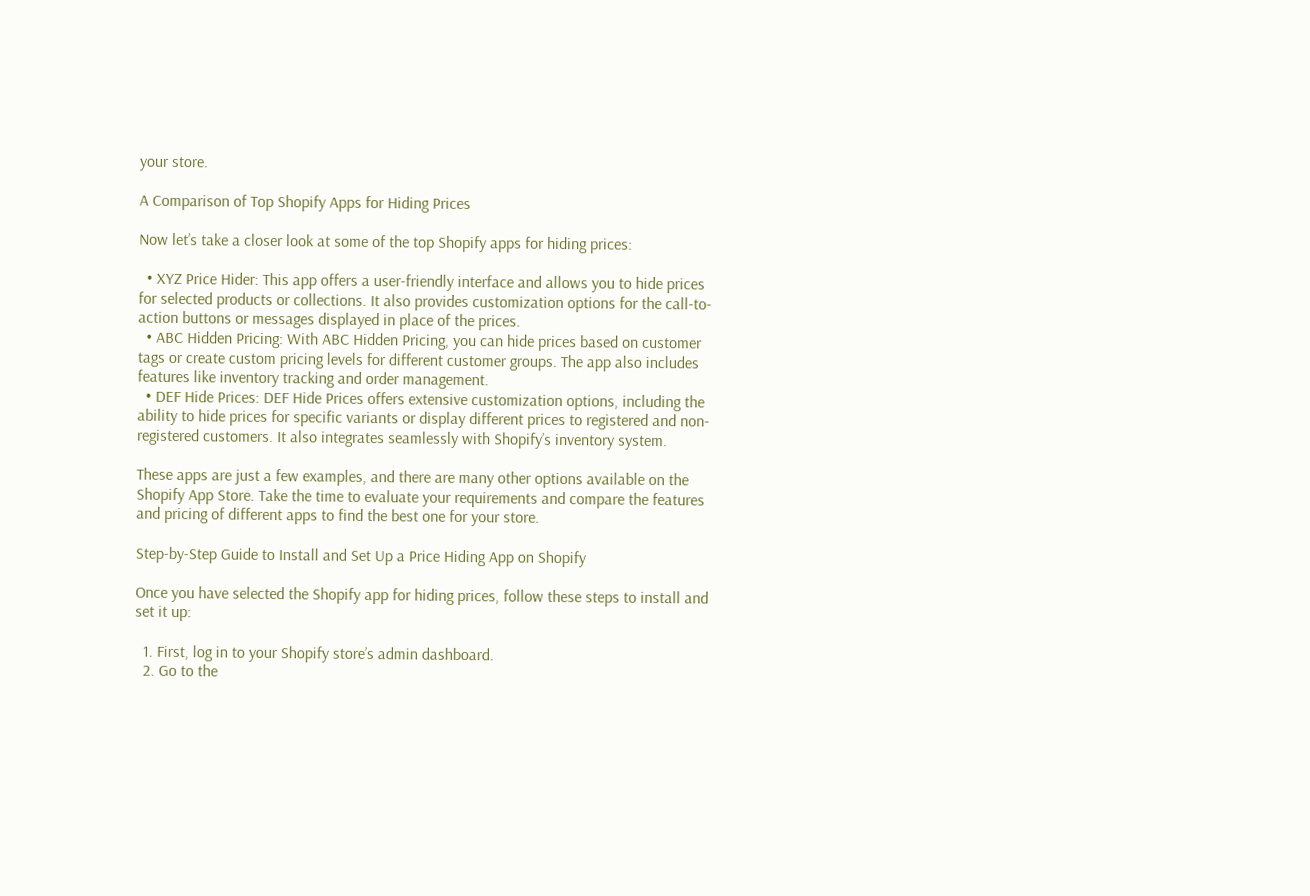your store.

A Comparison of Top Shopify Apps for Hiding Prices

Now let’s take a closer look at some of the top Shopify apps for hiding prices:

  • XYZ Price Hider: This app offers a user-friendly interface and allows you to hide prices for selected products or collections. It also provides customization options for the call-to-action buttons or messages displayed in place of the prices.
  • ABC Hidden Pricing: With ABC Hidden Pricing, you can hide prices based on customer tags or create custom pricing levels for different customer groups. The app also includes features like inventory tracking and order management.
  • DEF Hide Prices: DEF Hide Prices offers extensive customization options, including the ability to hide prices for specific variants or display different prices to registered and non-registered customers. It also integrates seamlessly with Shopify’s inventory system.

These apps are just a few examples, and there are many other options available on the Shopify App Store. Take the time to evaluate your requirements and compare the features and pricing of different apps to find the best one for your store.

Step-by-Step Guide to Install and Set Up a Price Hiding App on Shopify

Once you have selected the Shopify app for hiding prices, follow these steps to install and set it up:

  1. First, log in to your Shopify store’s admin dashboard.
  2. Go to the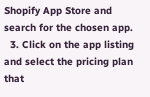Shopify App Store and search for the chosen app.
  3. Click on the app listing and select the pricing plan that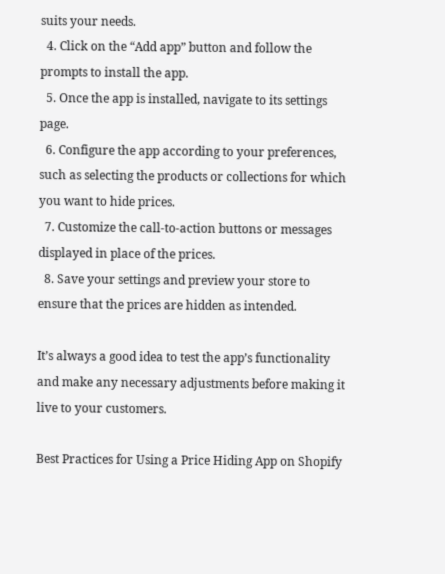suits your needs.
  4. Click on the “Add app” button and follow the prompts to install the app.
  5. Once the app is installed, navigate to its settings page.
  6. Configure the app according to your preferences, such as selecting the products or collections for which you want to hide prices.
  7. Customize the call-to-action buttons or messages displayed in place of the prices.
  8. Save your settings and preview your store to ensure that the prices are hidden as intended.

It’s always a good idea to test the app’s functionality and make any necessary adjustments before making it live to your customers.

Best Practices for Using a Price Hiding App on Shopify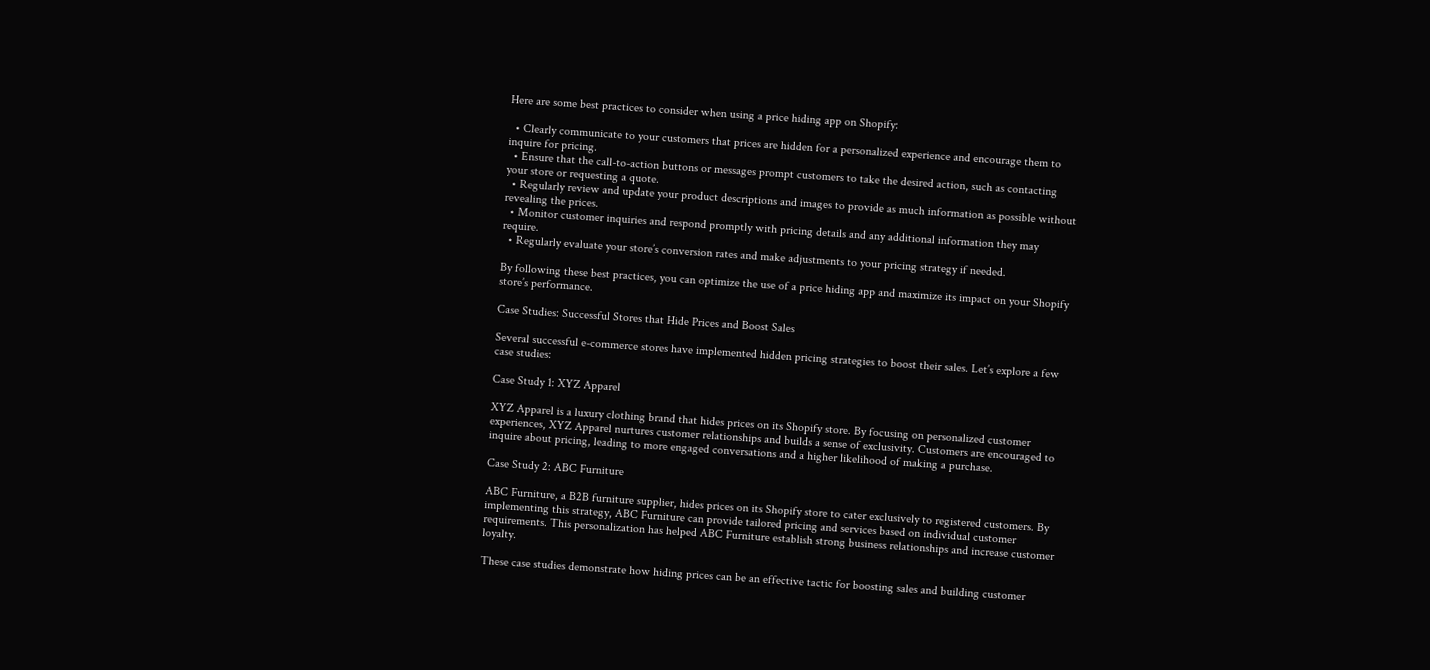Here are some best practices to consider when using a price hiding app on Shopify:

  • Clearly communicate to your customers that prices are hidden for a personalized experience and encourage them to inquire for pricing.
  • Ensure that the call-to-action buttons or messages prompt customers to take the desired action, such as contacting your store or requesting a quote.
  • Regularly review and update your product descriptions and images to provide as much information as possible without revealing the prices.
  • Monitor customer inquiries and respond promptly with pricing details and any additional information they may require.
  • Regularly evaluate your store’s conversion rates and make adjustments to your pricing strategy if needed.

By following these best practices, you can optimize the use of a price hiding app and maximize its impact on your Shopify store’s performance.

Case Studies: Successful Stores that Hide Prices and Boost Sales

Several successful e-commerce stores have implemented hidden pricing strategies to boost their sales. Let’s explore a few case studies:

Case Study 1: XYZ Apparel

XYZ Apparel is a luxury clothing brand that hides prices on its Shopify store. By focusing on personalized customer experiences, XYZ Apparel nurtures customer relationships and builds a sense of exclusivity. Customers are encouraged to inquire about pricing, leading to more engaged conversations and a higher likelihood of making a purchase.

Case Study 2: ABC Furniture

ABC Furniture, a B2B furniture supplier, hides prices on its Shopify store to cater exclusively to registered customers. By implementing this strategy, ABC Furniture can provide tailored pricing and services based on individual customer requirements. This personalization has helped ABC Furniture establish strong business relationships and increase customer loyalty.

These case studies demonstrate how hiding prices can be an effective tactic for boosting sales and building customer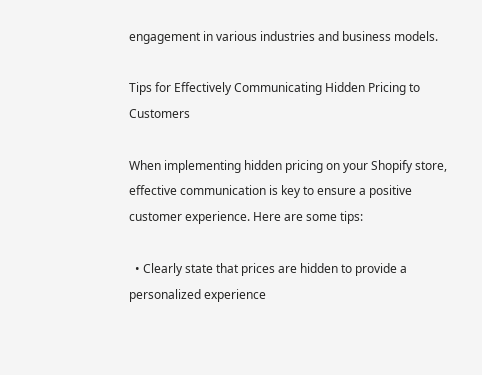engagement in various industries and business models.

Tips for Effectively Communicating Hidden Pricing to Customers

When implementing hidden pricing on your Shopify store, effective communication is key to ensure a positive customer experience. Here are some tips:

  • Clearly state that prices are hidden to provide a personalized experience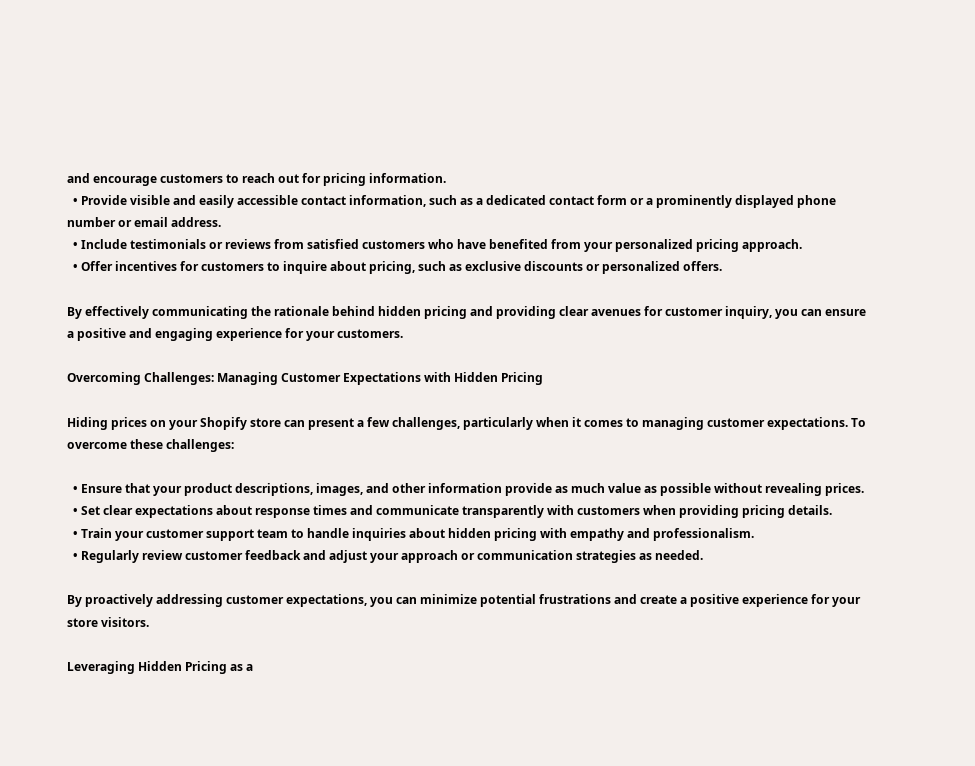and encourage customers to reach out for pricing information.
  • Provide visible and easily accessible contact information, such as a dedicated contact form or a prominently displayed phone number or email address.
  • Include testimonials or reviews from satisfied customers who have benefited from your personalized pricing approach.
  • Offer incentives for customers to inquire about pricing, such as exclusive discounts or personalized offers.

By effectively communicating the rationale behind hidden pricing and providing clear avenues for customer inquiry, you can ensure a positive and engaging experience for your customers.

Overcoming Challenges: Managing Customer Expectations with Hidden Pricing

Hiding prices on your Shopify store can present a few challenges, particularly when it comes to managing customer expectations. To overcome these challenges:

  • Ensure that your product descriptions, images, and other information provide as much value as possible without revealing prices.
  • Set clear expectations about response times and communicate transparently with customers when providing pricing details.
  • Train your customer support team to handle inquiries about hidden pricing with empathy and professionalism.
  • Regularly review customer feedback and adjust your approach or communication strategies as needed.

By proactively addressing customer expectations, you can minimize potential frustrations and create a positive experience for your store visitors.

Leveraging Hidden Pricing as a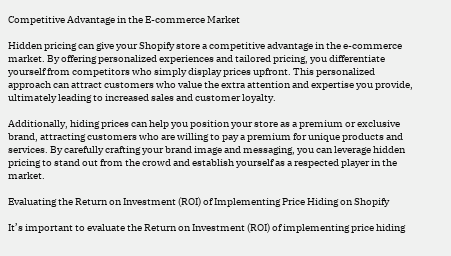Competitive Advantage in the E-commerce Market

Hidden pricing can give your Shopify store a competitive advantage in the e-commerce market. By offering personalized experiences and tailored pricing, you differentiate yourself from competitors who simply display prices upfront. This personalized approach can attract customers who value the extra attention and expertise you provide, ultimately leading to increased sales and customer loyalty.

Additionally, hiding prices can help you position your store as a premium or exclusive brand, attracting customers who are willing to pay a premium for unique products and services. By carefully crafting your brand image and messaging, you can leverage hidden pricing to stand out from the crowd and establish yourself as a respected player in the market.

Evaluating the Return on Investment (ROI) of Implementing Price Hiding on Shopify

It’s important to evaluate the Return on Investment (ROI) of implementing price hiding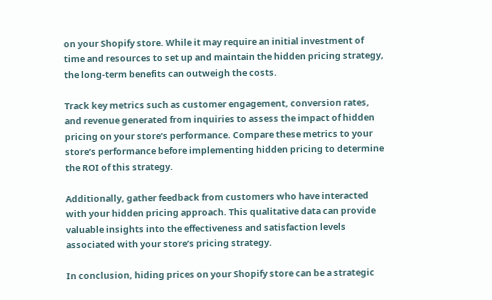on your Shopify store. While it may require an initial investment of time and resources to set up and maintain the hidden pricing strategy, the long-term benefits can outweigh the costs.

Track key metrics such as customer engagement, conversion rates, and revenue generated from inquiries to assess the impact of hidden pricing on your store’s performance. Compare these metrics to your store’s performance before implementing hidden pricing to determine the ROI of this strategy.

Additionally, gather feedback from customers who have interacted with your hidden pricing approach. This qualitative data can provide valuable insights into the effectiveness and satisfaction levels associated with your store’s pricing strategy.

In conclusion, hiding prices on your Shopify store can be a strategic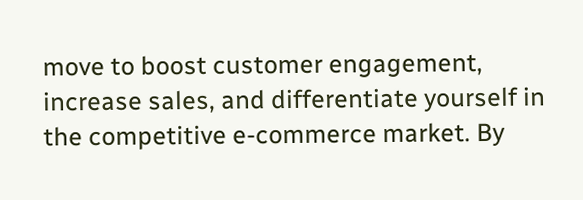move to boost customer engagement, increase sales, and differentiate yourself in the competitive e-commerce market. By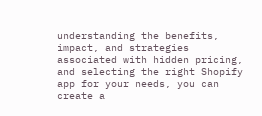understanding the benefits, impact, and strategies associated with hidden pricing, and selecting the right Shopify app for your needs, you can create a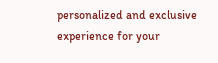personalized and exclusive experience for your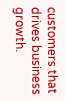customers that drives business growth.